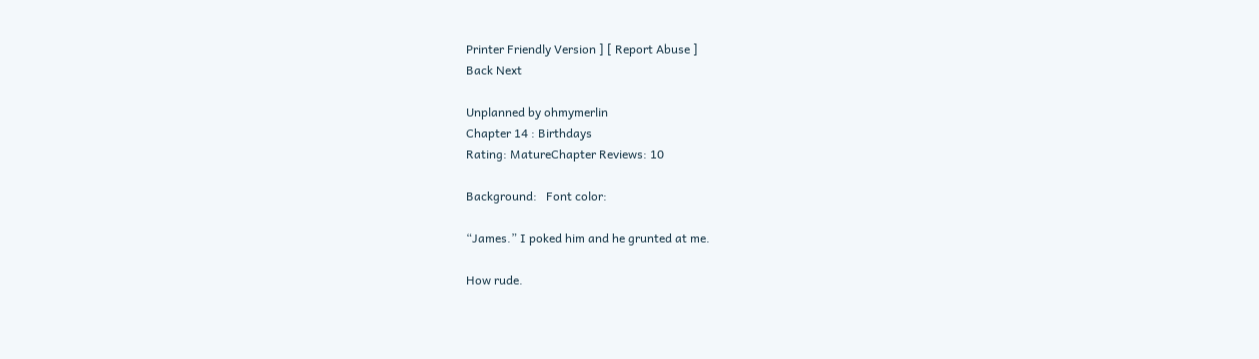Printer Friendly Version ] [ Report Abuse ]
Back Next

Unplanned by ohmymerlin
Chapter 14 : Birthdays
Rating: MatureChapter Reviews: 10

Background:   Font color:

“James.” I poked him and he grunted at me.

How rude.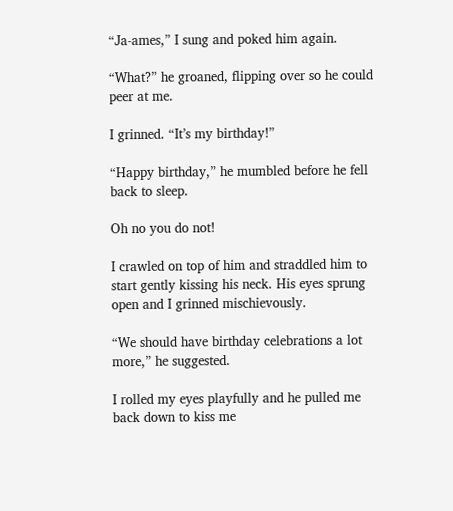“Ja-ames,” I sung and poked him again.

“What?” he groaned, flipping over so he could peer at me.

I grinned. “It’s my birthday!”

“Happy birthday,” he mumbled before he fell back to sleep.

Oh no you do not!

I crawled on top of him and straddled him to start gently kissing his neck. His eyes sprung open and I grinned mischievously.

“We should have birthday celebrations a lot more,” he suggested.

I rolled my eyes playfully and he pulled me back down to kiss me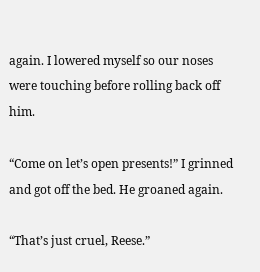again. I lowered myself so our noses were touching before rolling back off him.

“Come on let’s open presents!” I grinned and got off the bed. He groaned again.

“That’s just cruel, Reese.”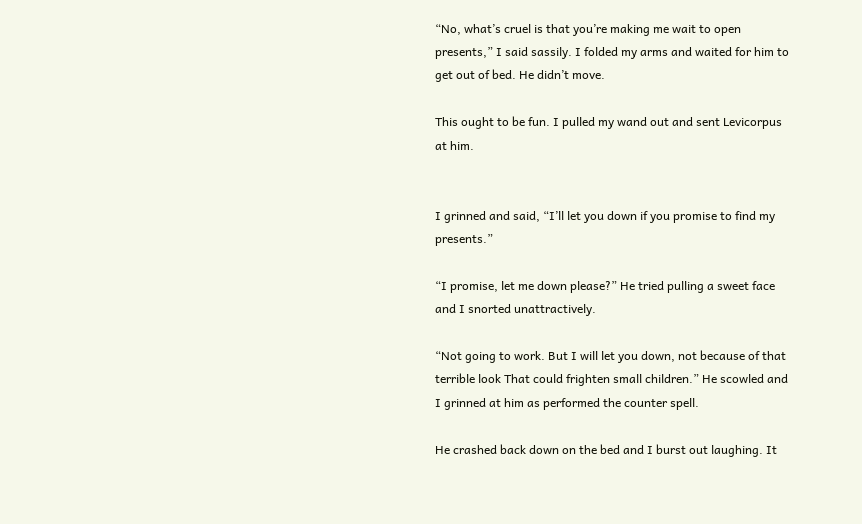“No, what’s cruel is that you’re making me wait to open presents,” I said sassily. I folded my arms and waited for him to get out of bed. He didn’t move.

This ought to be fun. I pulled my wand out and sent Levicorpus at him.


I grinned and said, “I’ll let you down if you promise to find my presents.”

“I promise, let me down please?” He tried pulling a sweet face and I snorted unattractively.

“Not going to work. But I will let you down, not because of that terrible look That could frighten small children.” He scowled and I grinned at him as performed the counter spell.

He crashed back down on the bed and I burst out laughing. It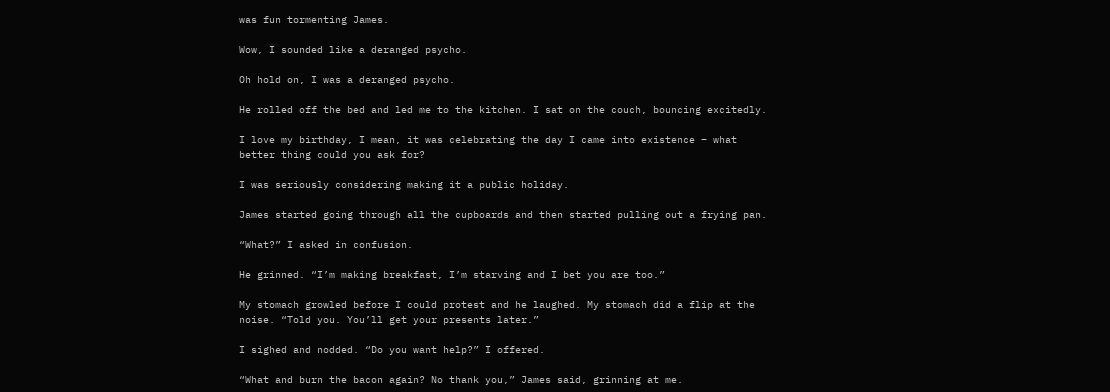was fun tormenting James.

Wow, I sounded like a deranged psycho.

Oh hold on, I was a deranged psycho.

He rolled off the bed and led me to the kitchen. I sat on the couch, bouncing excitedly.

I love my birthday, I mean, it was celebrating the day I came into existence – what better thing could you ask for?

I was seriously considering making it a public holiday.

James started going through all the cupboards and then started pulling out a frying pan.

“What?” I asked in confusion.

He grinned. “I’m making breakfast, I’m starving and I bet you are too.”

My stomach growled before I could protest and he laughed. My stomach did a flip at the noise. “Told you. You’ll get your presents later.”

I sighed and nodded. “Do you want help?” I offered.

“What and burn the bacon again? No thank you,” James said, grinning at me.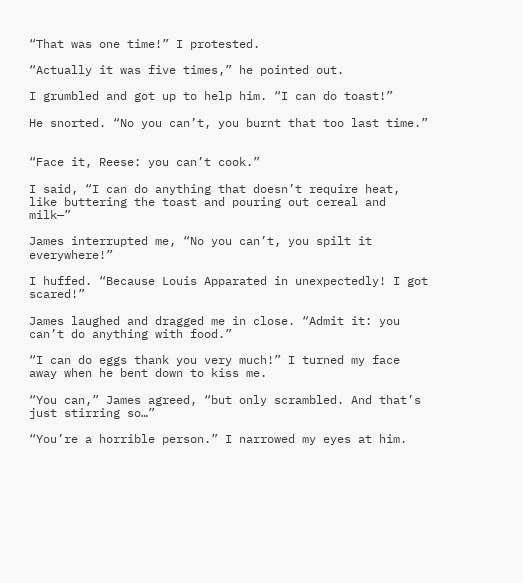“That was one time!” I protested.

“Actually it was five times,” he pointed out.

I grumbled and got up to help him. “I can do toast!”

He snorted. “No you can’t, you burnt that too last time.”


“Face it, Reese: you can’t cook.”

I said, “I can do anything that doesn’t require heat, like buttering the toast and pouring out cereal and milk—”

James interrupted me, “No you can’t, you spilt it everywhere!”

I huffed. “Because Louis Apparated in unexpectedly! I got scared!”

James laughed and dragged me in close. “Admit it: you can’t do anything with food.”

“I can do eggs thank you very much!” I turned my face away when he bent down to kiss me.

“You can,” James agreed, “but only scrambled. And that’s just stirring so…”

“You’re a horrible person.” I narrowed my eyes at him.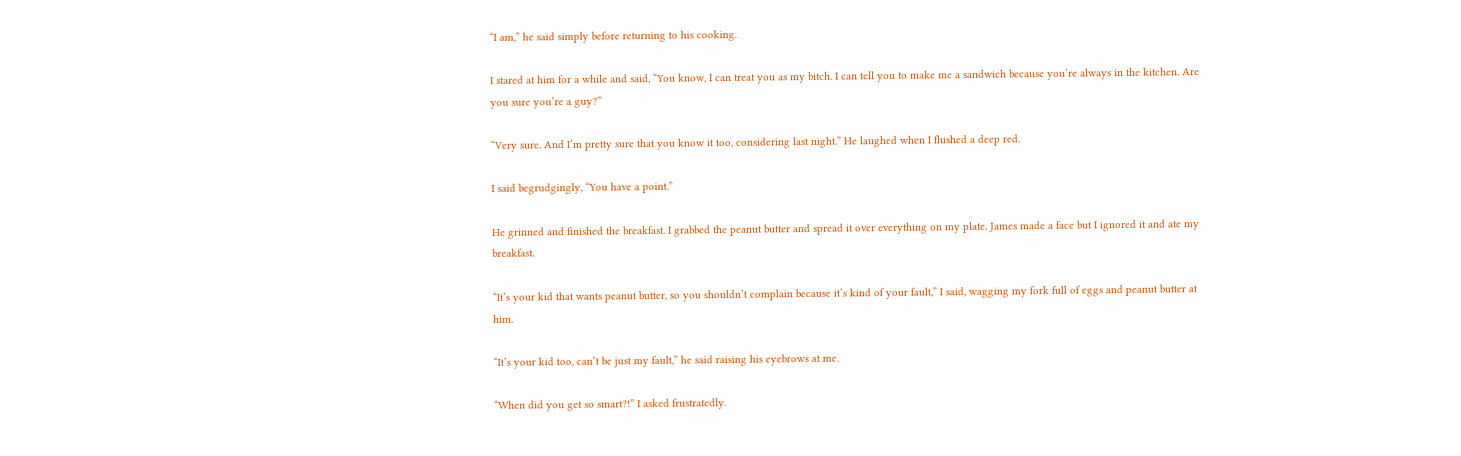“I am,” he said simply before returning to his cooking.

I stared at him for a while and said, “You know, I can treat you as my bitch. I can tell you to make me a sandwich because you’re always in the kitchen. Are you sure you’re a guy?”

“Very sure. And I’m pretty sure that you know it too, considering last night.” He laughed when I flushed a deep red.

I said begrudgingly, “You have a point.”

He grinned and finished the breakfast. I grabbed the peanut butter and spread it over everything on my plate. James made a face but I ignored it and ate my breakfast.

“It’s your kid that wants peanut butter, so you shouldn’t complain because it’s kind of your fault,” I said, wagging my fork full of eggs and peanut butter at him.

“It’s your kid too, can’t be just my fault,” he said raising his eyebrows at me.

“When did you get so smart?!” I asked frustratedly.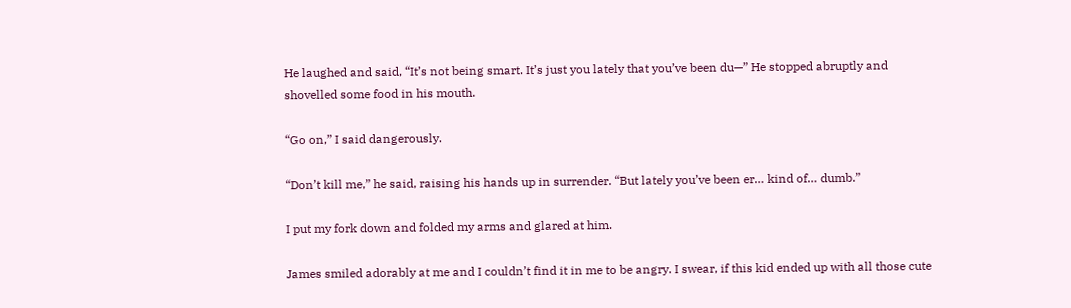He laughed and said, “It’s not being smart. It’s just you lately that you’ve been du—” He stopped abruptly and shovelled some food in his mouth.

“Go on,” I said dangerously.

“Don’t kill me,” he said, raising his hands up in surrender. “But lately you’ve been er… kind of… dumb.”

I put my fork down and folded my arms and glared at him.

James smiled adorably at me and I couldn’t find it in me to be angry. I swear, if this kid ended up with all those cute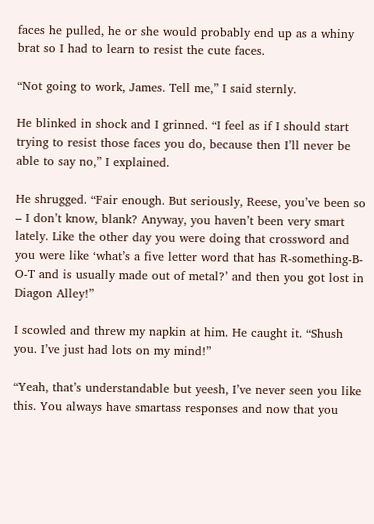faces he pulled, he or she would probably end up as a whiny brat so I had to learn to resist the cute faces.

“Not going to work, James. Tell me,” I said sternly.

He blinked in shock and I grinned. “I feel as if I should start trying to resist those faces you do, because then I’ll never be able to say no,” I explained.

He shrugged. “Fair enough. But seriously, Reese, you’ve been so – I don’t know, blank? Anyway, you haven’t been very smart lately. Like the other day you were doing that crossword and you were like ‘what’s a five letter word that has R-something-B-O-T and is usually made out of metal?’ and then you got lost in Diagon Alley!”

I scowled and threw my napkin at him. He caught it. “Shush you. I’ve just had lots on my mind!”

“Yeah, that’s understandable but yeesh, I’ve never seen you like this. You always have smartass responses and now that you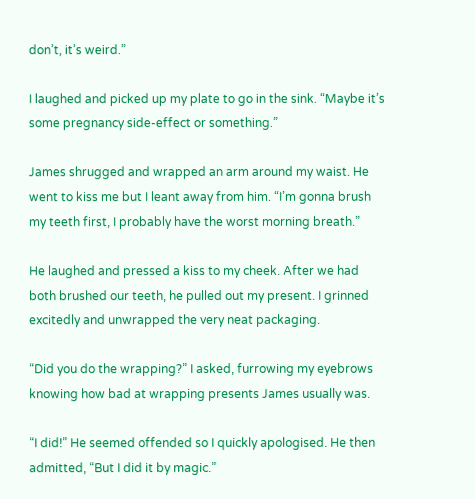don’t, it’s weird.”

I laughed and picked up my plate to go in the sink. “Maybe it’s some pregnancy side-effect or something.”

James shrugged and wrapped an arm around my waist. He went to kiss me but I leant away from him. “I’m gonna brush my teeth first, I probably have the worst morning breath.”

He laughed and pressed a kiss to my cheek. After we had both brushed our teeth, he pulled out my present. I grinned excitedly and unwrapped the very neat packaging.

“Did you do the wrapping?” I asked, furrowing my eyebrows knowing how bad at wrapping presents James usually was.

“I did!” He seemed offended so I quickly apologised. He then admitted, “But I did it by magic.”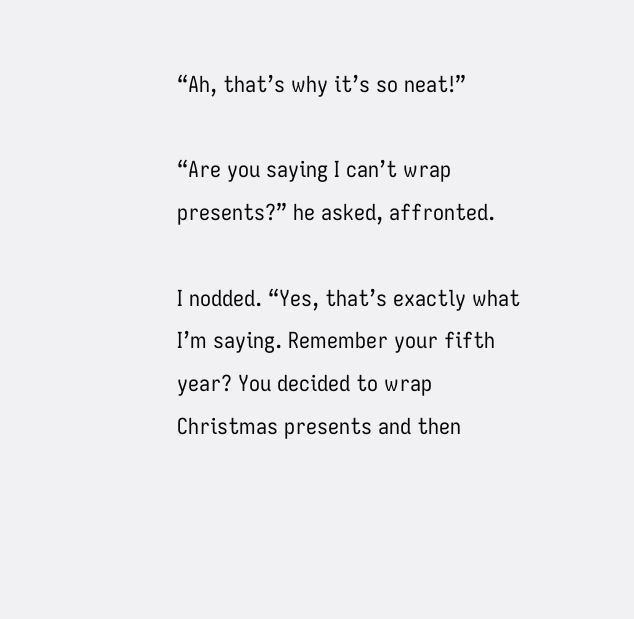“Ah, that’s why it’s so neat!”

“Are you saying I can’t wrap presents?” he asked, affronted.

I nodded. “Yes, that’s exactly what I’m saying. Remember your fifth year? You decided to wrap Christmas presents and then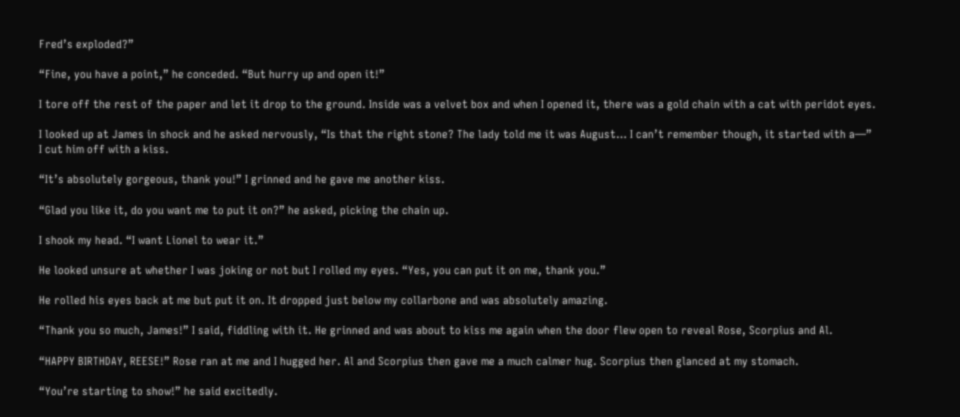Fred’s exploded?”

“Fine, you have a point,” he conceded. “But hurry up and open it!”

I tore off the rest of the paper and let it drop to the ground. Inside was a velvet box and when I opened it, there was a gold chain with a cat with peridot eyes.

I looked up at James in shock and he asked nervously, “Is that the right stone? The lady told me it was August… I can’t remember though, it started with a—” I cut him off with a kiss.

“It’s absolutely gorgeous, thank you!” I grinned and he gave me another kiss.

“Glad you like it, do you want me to put it on?” he asked, picking the chain up.

I shook my head. “I want Lionel to wear it.”

He looked unsure at whether I was joking or not but I rolled my eyes. “Yes, you can put it on me, thank you.”

He rolled his eyes back at me but put it on. It dropped just below my collarbone and was absolutely amazing.

“Thank you so much, James!” I said, fiddling with it. He grinned and was about to kiss me again when the door flew open to reveal Rose, Scorpius and Al.

“HAPPY BIRTHDAY, REESE!” Rose ran at me and I hugged her. Al and Scorpius then gave me a much calmer hug. Scorpius then glanced at my stomach.

“You’re starting to show!” he said excitedly.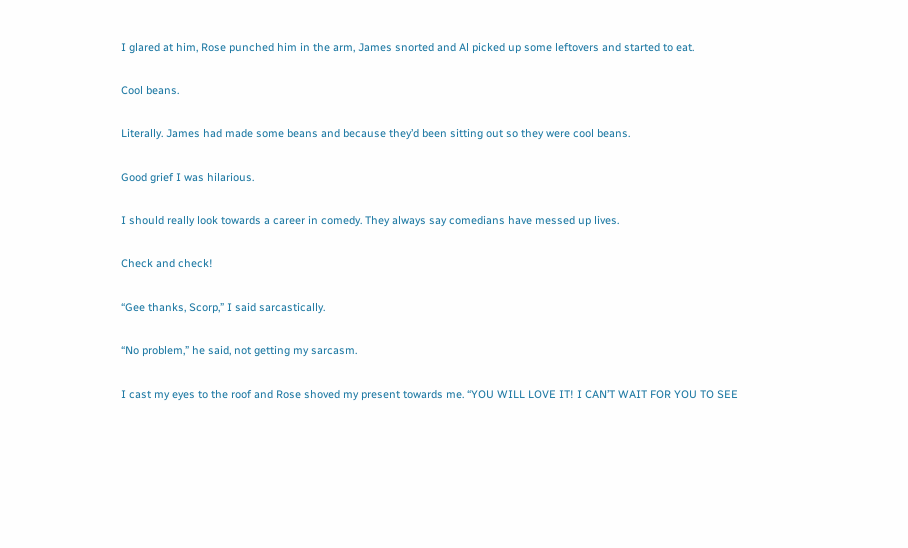I glared at him, Rose punched him in the arm, James snorted and Al picked up some leftovers and started to eat.

Cool beans.

Literally. James had made some beans and because they’d been sitting out so they were cool beans.

Good grief I was hilarious.

I should really look towards a career in comedy. They always say comedians have messed up lives.

Check and check!

“Gee thanks, Scorp,” I said sarcastically.

“No problem,” he said, not getting my sarcasm.

I cast my eyes to the roof and Rose shoved my present towards me. “YOU WILL LOVE IT! I CAN’T WAIT FOR YOU TO SEE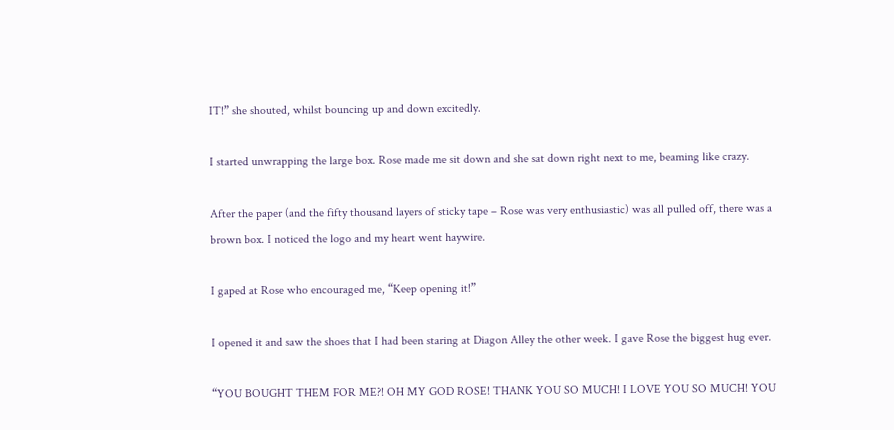IT!” she shouted, whilst bouncing up and down excitedly.

I started unwrapping the large box. Rose made me sit down and she sat down right next to me, beaming like crazy.

After the paper (and the fifty thousand layers of sticky tape – Rose was very enthusiastic) was all pulled off, there was a brown box. I noticed the logo and my heart went haywire.

I gaped at Rose who encouraged me, “Keep opening it!”

I opened it and saw the shoes that I had been staring at Diagon Alley the other week. I gave Rose the biggest hug ever.

“YOU BOUGHT THEM FOR ME?! OH MY GOD ROSE! THANK YOU SO MUCH! I LOVE YOU SO MUCH! YOU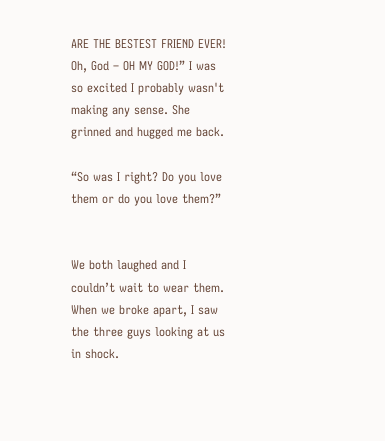ARE THE BESTEST FRIEND EVER! Oh, God – OH MY GOD!” I was so excited I probably wasn't making any sense. She grinned and hugged me back.

“So was I right? Do you love them or do you love them?”


We both laughed and I couldn’t wait to wear them. When we broke apart, I saw the three guys looking at us in shock.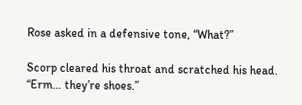Rose asked in a defensive tone, “What?”

Scorp cleared his throat and scratched his head. “Erm… they’re shoes.”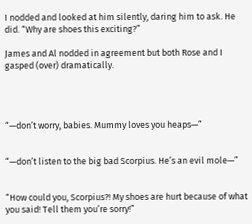I nodded and looked at him silently, daring him to ask. He did. “Why are shoes this exciting?”

James and Al nodded in agreement but both Rose and I gasped (over) dramatically.




“—don’t worry, babies. Mummy loves you heaps—”


“—don’t listen to the big bad Scorpius. He’s an evil mole—”


“How could you, Scorpius?! My shoes are hurt because of what you said! Tell them you’re sorry!”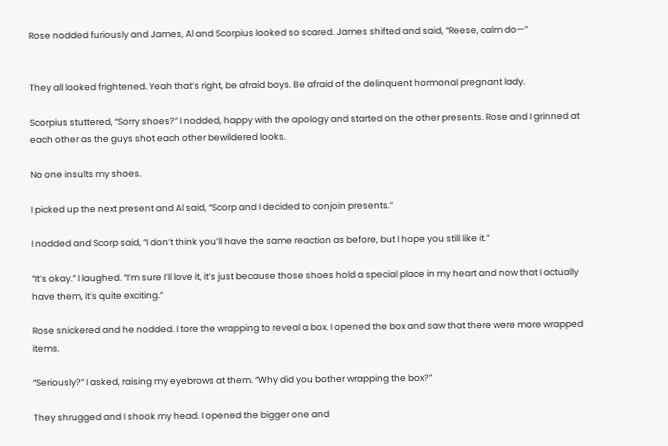Rose nodded furiously and James, Al and Scorpius looked so scared. James shifted and said, “Reese, calm do—”


They all looked frightened. Yeah that’s right, be afraid boys. Be afraid of the delinquent hormonal pregnant lady.

Scorpius stuttered, “Sorry shoes?” I nodded, happy with the apology and started on the other presents. Rose and I grinned at each other as the guys shot each other bewildered looks.

No one insults my shoes.

I picked up the next present and Al said, “Scorp and I decided to conjoin presents.”

I nodded and Scorp said, “I don’t think you’ll have the same reaction as before, but I hope you still like it.”

“It’s okay.” I laughed. “I’m sure I’ll love it, it’s just because those shoes hold a special place in my heart and now that I actually have them, it’s quite exciting.”

Rose snickered and he nodded. I tore the wrapping to reveal a box. I opened the box and saw that there were more wrapped items.

“Seriously?” I asked, raising my eyebrows at them. “Why did you bother wrapping the box?”

They shrugged and I shook my head. I opened the bigger one and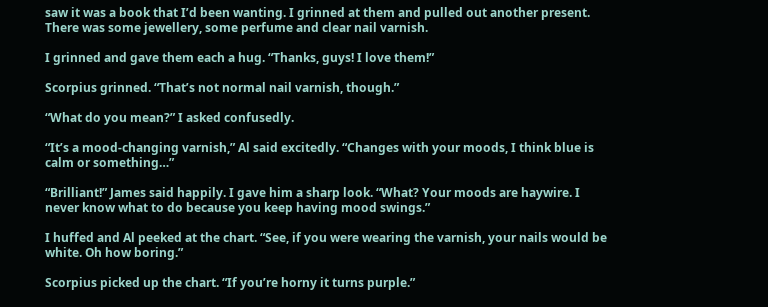saw it was a book that I’d been wanting. I grinned at them and pulled out another present. There was some jewellery, some perfume and clear nail varnish.

I grinned and gave them each a hug. “Thanks, guys! I love them!”

Scorpius grinned. “That’s not normal nail varnish, though.”

“What do you mean?” I asked confusedly.

“It’s a mood-changing varnish,” Al said excitedly. “Changes with your moods, I think blue is calm or something…”

“Brilliant!” James said happily. I gave him a sharp look. “What? Your moods are haywire. I never know what to do because you keep having mood swings.”

I huffed and Al peeked at the chart. “See, if you were wearing the varnish, your nails would be white. Oh how boring.”

Scorpius picked up the chart. “If you’re horny it turns purple.”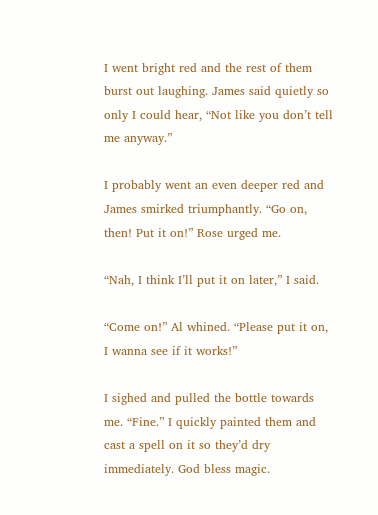I went bright red and the rest of them burst out laughing. James said quietly so only I could hear, “Not like you don’t tell me anyway.”

I probably went an even deeper red and James smirked triumphantly. “Go on, then! Put it on!” Rose urged me.

“Nah, I think I’ll put it on later,” I said.

“Come on!” Al whined. “Please put it on, I wanna see if it works!”

I sighed and pulled the bottle towards me. “Fine.” I quickly painted them and cast a spell on it so they’d dry immediately. God bless magic.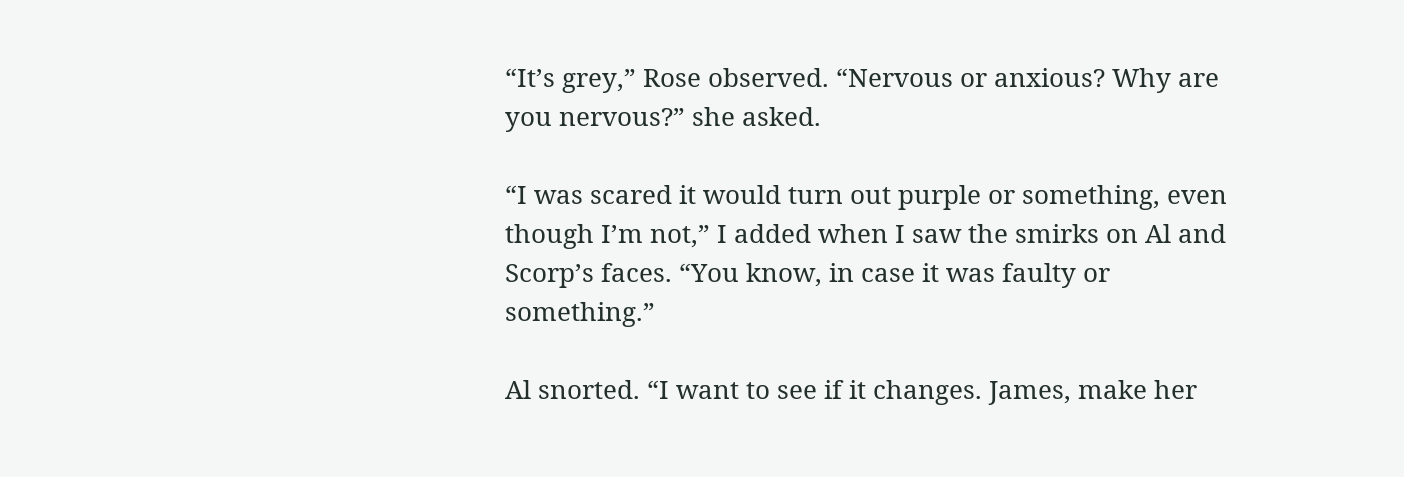“It’s grey,” Rose observed. “Nervous or anxious? Why are you nervous?” she asked.

“I was scared it would turn out purple or something, even though I’m not,” I added when I saw the smirks on Al and Scorp’s faces. “You know, in case it was faulty or something.”

Al snorted. “I want to see if it changes. James, make her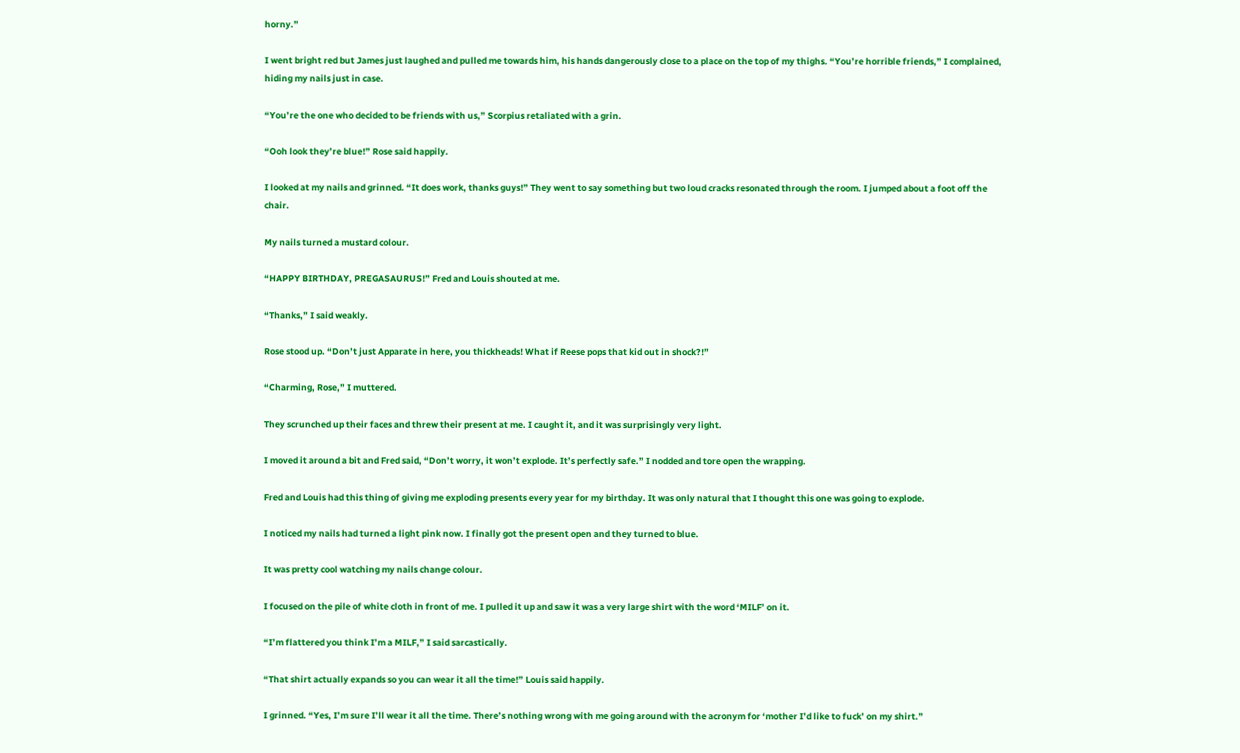horny.”

I went bright red but James just laughed and pulled me towards him, his hands dangerously close to a place on the top of my thighs. “You’re horrible friends,” I complained, hiding my nails just in case.

“You’re the one who decided to be friends with us,” Scorpius retaliated with a grin.

“Ooh look they’re blue!” Rose said happily.

I looked at my nails and grinned. “It does work, thanks guys!” They went to say something but two loud cracks resonated through the room. I jumped about a foot off the chair.

My nails turned a mustard colour.

“HAPPY BIRTHDAY, PREGASAURUS!” Fred and Louis shouted at me.

“Thanks,” I said weakly.

Rose stood up. “Don’t just Apparate in here, you thickheads! What if Reese pops that kid out in shock?!”

“Charming, Rose,” I muttered.

They scrunched up their faces and threw their present at me. I caught it, and it was surprisingly very light.

I moved it around a bit and Fred said, “Don’t worry, it won’t explode. It’s perfectly safe.” I nodded and tore open the wrapping.

Fred and Louis had this thing of giving me exploding presents every year for my birthday. It was only natural that I thought this one was going to explode.

I noticed my nails had turned a light pink now. I finally got the present open and they turned to blue.

It was pretty cool watching my nails change colour.

I focused on the pile of white cloth in front of me. I pulled it up and saw it was a very large shirt with the word ‘MILF’ on it.

“I’m flattered you think I’m a MILF,” I said sarcastically.

“That shirt actually expands so you can wear it all the time!” Louis said happily.

I grinned. “Yes, I’m sure I’ll wear it all the time. There’s nothing wrong with me going around with the acronym for ‘mother I’d like to fuck’ on my shirt.”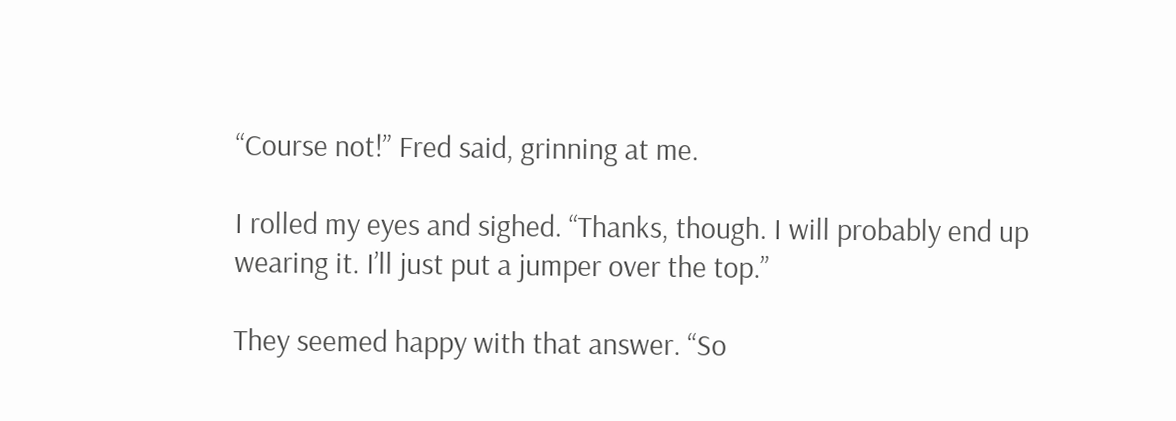“Course not!” Fred said, grinning at me.

I rolled my eyes and sighed. “Thanks, though. I will probably end up wearing it. I’ll just put a jumper over the top.”

They seemed happy with that answer. “So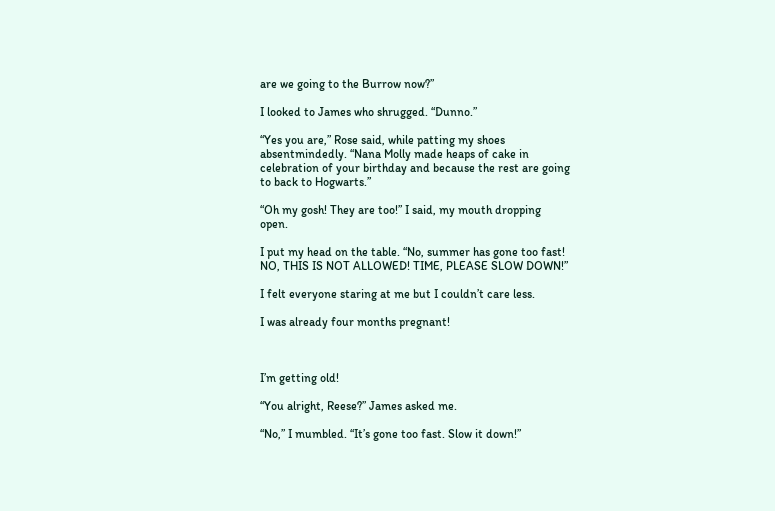are we going to the Burrow now?”

I looked to James who shrugged. “Dunno.”

“Yes you are,” Rose said, while patting my shoes absentmindedly. “Nana Molly made heaps of cake in celebration of your birthday and because the rest are going to back to Hogwarts.”

“Oh my gosh! They are too!” I said, my mouth dropping open.

I put my head on the table. “No, summer has gone too fast! NO, THIS IS NOT ALLOWED! TIME, PLEASE SLOW DOWN!”

I felt everyone staring at me but I couldn’t care less.

I was already four months pregnant!



I’m getting old!

“You alright, Reese?” James asked me.

“No,” I mumbled. “It’s gone too fast. Slow it down!”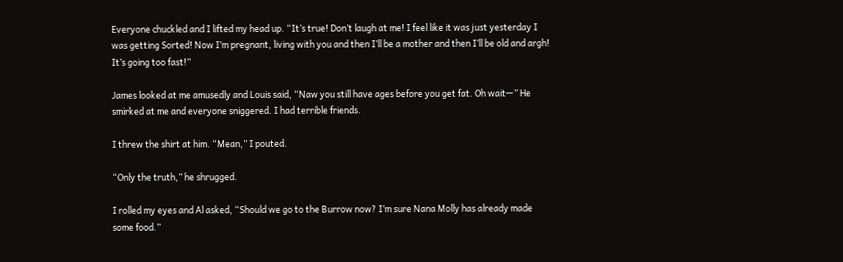Everyone chuckled and I lifted my head up. “It’s true! Don’t laugh at me! I feel like it was just yesterday I was getting Sorted! Now I’m pregnant, living with you and then I’ll be a mother and then I’ll be old and argh! It’s going too fast!”

James looked at me amusedly and Louis said, “Naw you still have ages before you get fat. Oh wait—” He smirked at me and everyone sniggered. I had terrible friends.

I threw the shirt at him. “Mean,” I pouted.

“Only the truth,” he shrugged.

I rolled my eyes and Al asked, “Should we go to the Burrow now? I’m sure Nana Molly has already made some food.”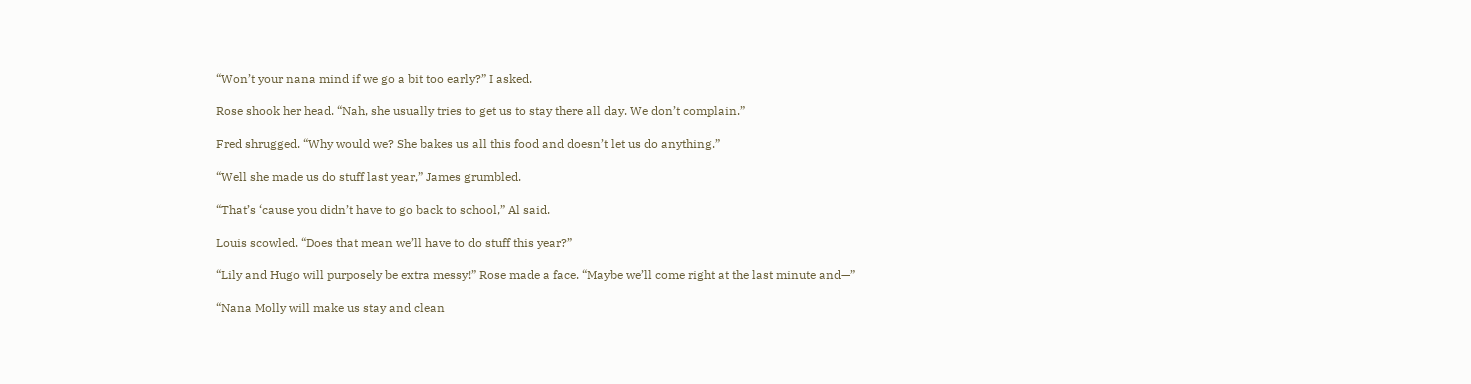“Won’t your nana mind if we go a bit too early?” I asked.

Rose shook her head. “Nah, she usually tries to get us to stay there all day. We don’t complain.”

Fred shrugged. “Why would we? She bakes us all this food and doesn’t let us do anything.”

“Well she made us do stuff last year,” James grumbled.

“That’s ‘cause you didn’t have to go back to school,” Al said.

Louis scowled. “Does that mean we’ll have to do stuff this year?”

“Lily and Hugo will purposely be extra messy!” Rose made a face. “Maybe we’ll come right at the last minute and—”

“Nana Molly will make us stay and clean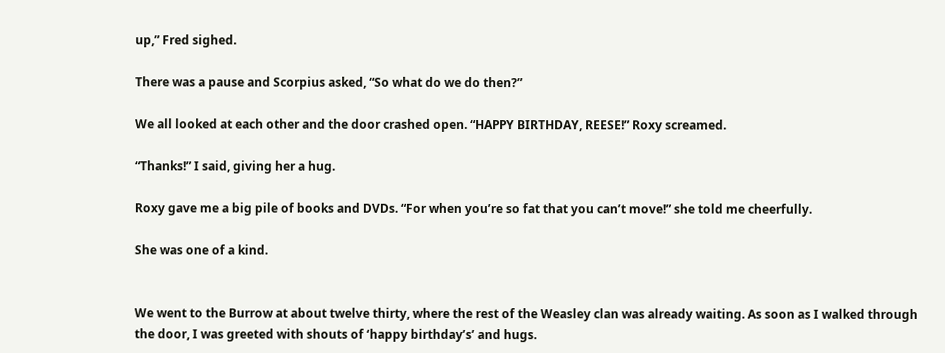up,” Fred sighed.

There was a pause and Scorpius asked, “So what do we do then?”

We all looked at each other and the door crashed open. “HAPPY BIRTHDAY, REESE!” Roxy screamed.

“Thanks!” I said, giving her a hug.

Roxy gave me a big pile of books and DVDs. “For when you’re so fat that you can’t move!” she told me cheerfully.

She was one of a kind.


We went to the Burrow at about twelve thirty, where the rest of the Weasley clan was already waiting. As soon as I walked through the door, I was greeted with shouts of ‘happy birthday’s’ and hugs.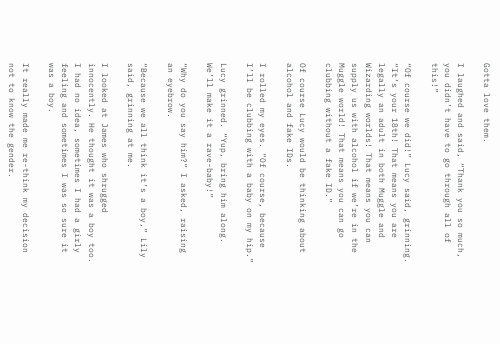Gotta love them.

I laughed and said, “Thank you so much, you didn’t have to go through all of this!”

“Of course we did!” Lucy said, grinning. “It’s your 18th! That means you are legally an adult in both Muggle and Wizarding worlds! That means you can supply us with alcohol if we’re in the Muggle world! That means you can go clubbing without a fake ID.”

Of course Lucy would be thinking about alcohol and fake IDs.

I rolled my eyes. “Of course, because I’ll be clubbing with a baby on my hip.”

Lucy grinned. “Yup, bring him along. We’ll make it a rave-baby!”

“Why do you say him?” I asked, raising an eyebrow.

“Because we all think it’s a boy,” Lily said, grinning at me.

I looked at James who shrugged innocently. He thought it was a boy too. I had no idea, sometimes I had a girly feeling and sometimes I was so sure it was a boy.

It really made me re-think my decision not to know the gender.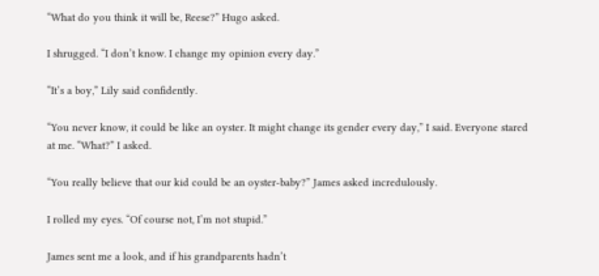“What do you think it will be, Reese?” Hugo asked.

I shrugged. “I don’t know. I change my opinion every day.”

“It’s a boy,” Lily said confidently.

“You never know, it could be like an oyster. It might change its gender every day,” I said. Everyone stared at me. “What?” I asked.

“You really believe that our kid could be an oyster-baby?” James asked incredulously.

I rolled my eyes. “Of course not, I’m not stupid.”

James sent me a look, and if his grandparents hadn’t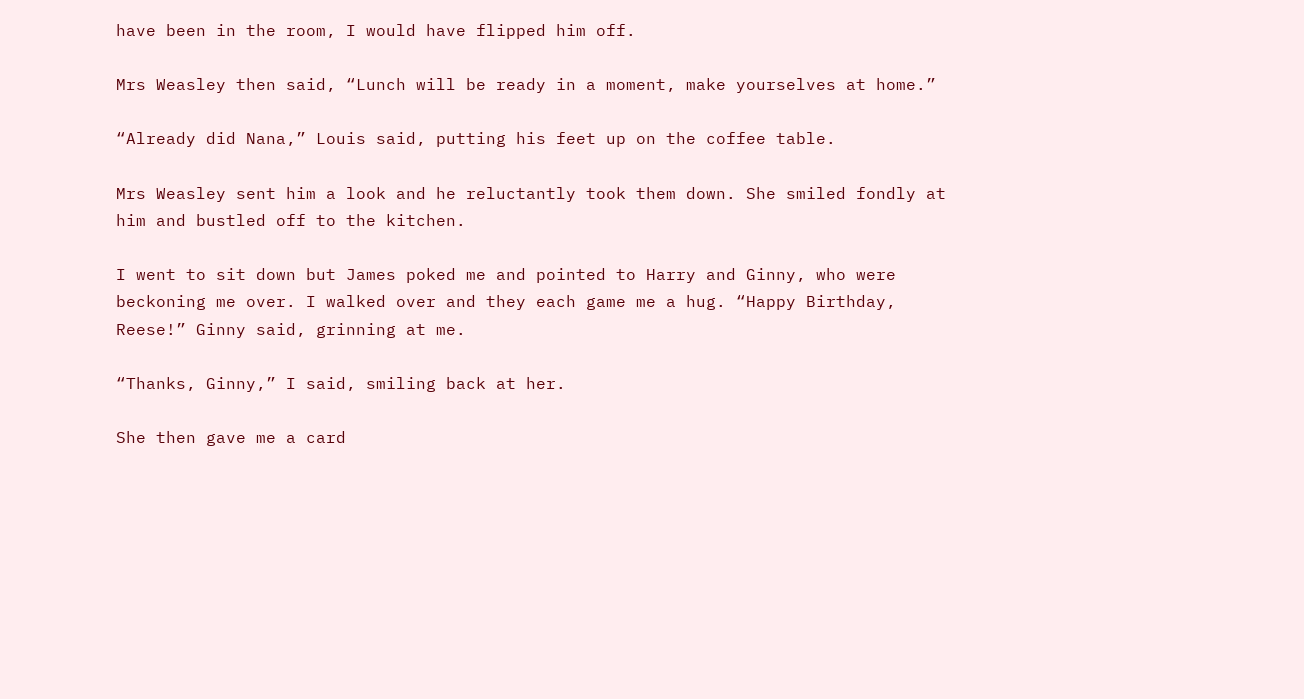have been in the room, I would have flipped him off.

Mrs Weasley then said, “Lunch will be ready in a moment, make yourselves at home.”

“Already did Nana,” Louis said, putting his feet up on the coffee table.

Mrs Weasley sent him a look and he reluctantly took them down. She smiled fondly at him and bustled off to the kitchen.

I went to sit down but James poked me and pointed to Harry and Ginny, who were beckoning me over. I walked over and they each game me a hug. “Happy Birthday, Reese!” Ginny said, grinning at me.

“Thanks, Ginny,” I said, smiling back at her.

She then gave me a card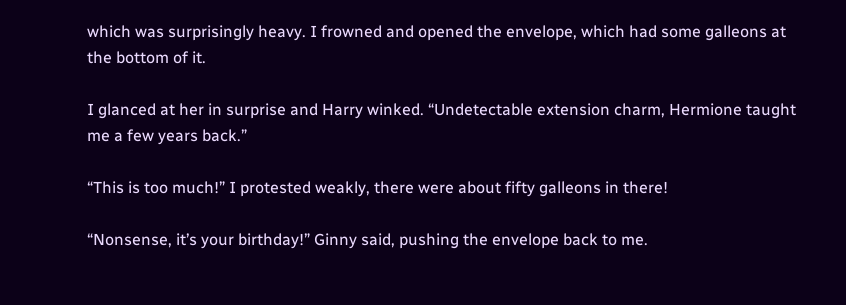which was surprisingly heavy. I frowned and opened the envelope, which had some galleons at the bottom of it.

I glanced at her in surprise and Harry winked. “Undetectable extension charm, Hermione taught me a few years back.”

“This is too much!” I protested weakly, there were about fifty galleons in there!

“Nonsense, it’s your birthday!” Ginny said, pushing the envelope back to me.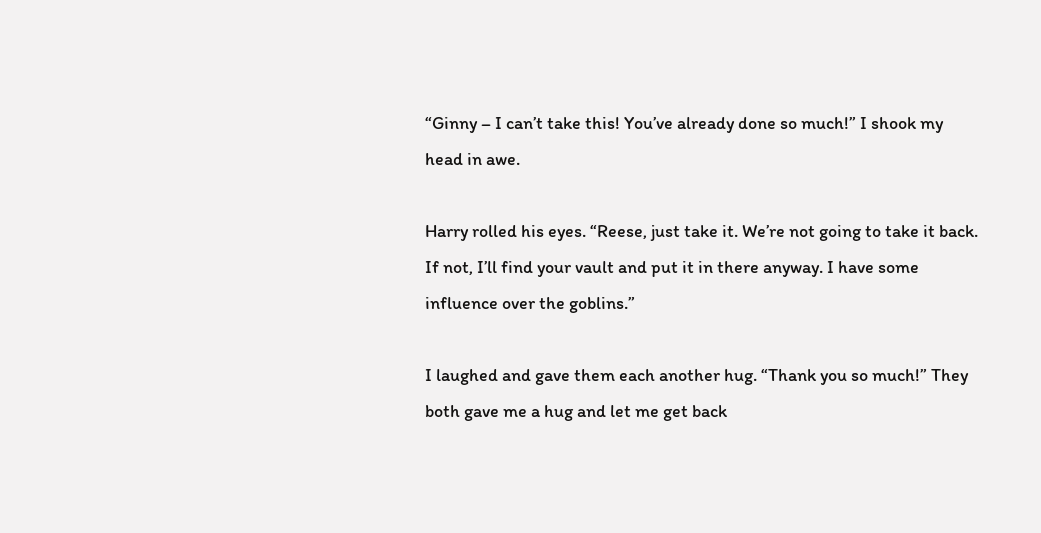“Ginny – I can’t take this! You’ve already done so much!” I shook my head in awe.

Harry rolled his eyes. “Reese, just take it. We’re not going to take it back. If not, I’ll find your vault and put it in there anyway. I have some influence over the goblins.”

I laughed and gave them each another hug. “Thank you so much!” They both gave me a hug and let me get back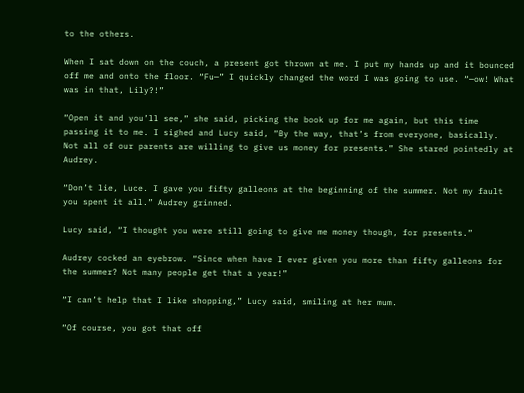to the others.

When I sat down on the couch, a present got thrown at me. I put my hands up and it bounced off me and onto the floor. “Fu—” I quickly changed the word I was going to use. “—ow! What was in that, Lily?!”

“Open it and you’ll see,” she said, picking the book up for me again, but this time passing it to me. I sighed and Lucy said, “By the way, that’s from everyone, basically. Not all of our parents are willing to give us money for presents.” She stared pointedly at Audrey.

“Don’t lie, Luce. I gave you fifty galleons at the beginning of the summer. Not my fault you spent it all.” Audrey grinned.

Lucy said, “I thought you were still going to give me money though, for presents.”

Audrey cocked an eyebrow. “Since when have I ever given you more than fifty galleons for the summer? Not many people get that a year!”

“I can’t help that I like shopping,” Lucy said, smiling at her mum.

“Of course, you got that off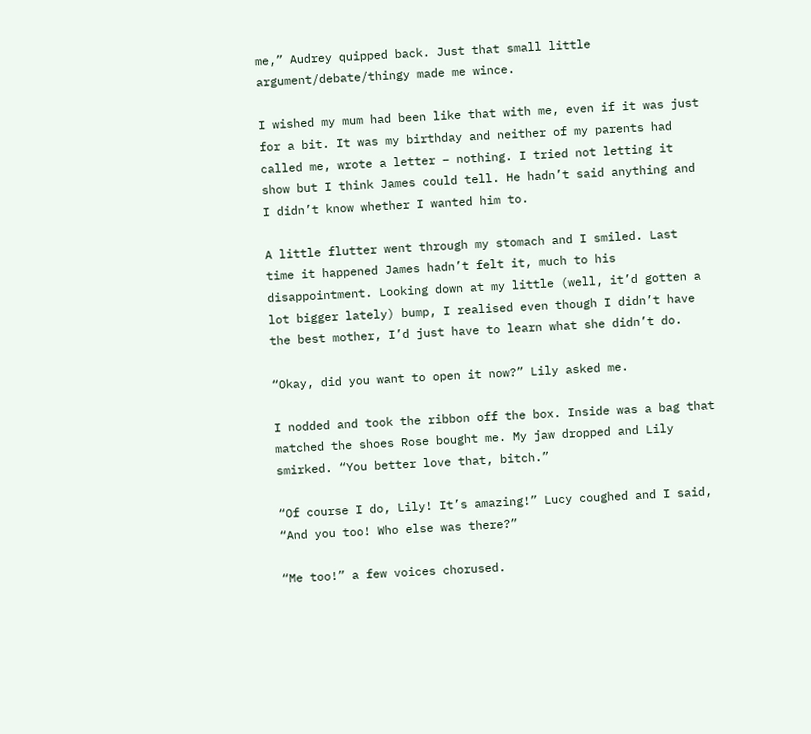me,” Audrey quipped back. Just that small little argument/debate/thingy made me wince.

I wished my mum had been like that with me, even if it was just for a bit. It was my birthday and neither of my parents had called me, wrote a letter – nothing. I tried not letting it show but I think James could tell. He hadn’t said anything and I didn’t know whether I wanted him to.

A little flutter went through my stomach and I smiled. Last time it happened James hadn’t felt it, much to his disappointment. Looking down at my little (well, it’d gotten a lot bigger lately) bump, I realised even though I didn’t have the best mother, I’d just have to learn what she didn’t do.

“Okay, did you want to open it now?” Lily asked me.

I nodded and took the ribbon off the box. Inside was a bag that matched the shoes Rose bought me. My jaw dropped and Lily smirked. “You better love that, bitch.”

“Of course I do, Lily! It’s amazing!” Lucy coughed and I said, “And you too! Who else was there?”

“Me too!” a few voices chorused.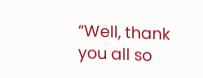“Well, thank you all so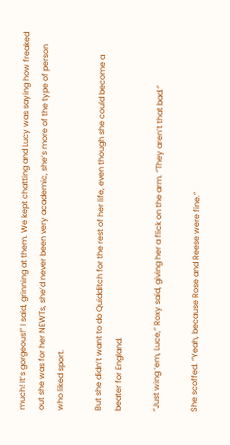much! It’s gorgeous!” I said, grinning at them. We kept chatting and Lucy was saying how freaked out she was for her NEWTs, she’d never been very academic, she’s more of the type of person who liked sport.

But she didn’t want to do Quidditch for the rest of her life, even though she could become a beater for England.

“Just wing ‘em, Luce,” Roxy said, giving her a flick on the arm. “They aren’t that bad.”

She scoffed. “Yeah, because Rose and Reese were fine.”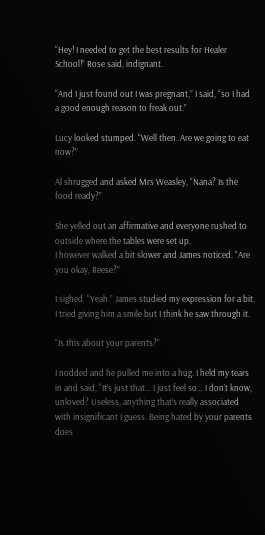“Hey! I needed to get the best results for Healer School!” Rose said, indignant.

“And I just found out I was pregnant,” I said, “so I had a good enough reason to freak out.”

Lucy looked stumped. “Well then. Are we going to eat now?”

Al shrugged and asked Mrs Weasley, “Nana? Is the food ready?”

She yelled out an affirmative and everyone rushed to outside where the tables were set up.
I however walked a bit slower and James noticed. “Are you okay, Reese?”

I sighed. “Yeah.” James studied my expression for a bit. I tried giving him a smile but I think he saw through it.

“Is this about your parents?”

I nodded and he pulled me into a hug. I held my tears in and said, “It’s just that… I just feel so… I don’t know, unloved? Useless, anything that’s really associated with insignificant I guess. Being hated by your parents does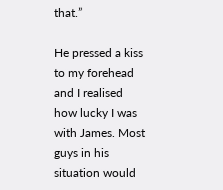that.”

He pressed a kiss to my forehead and I realised how lucky I was with James. Most guys in his situation would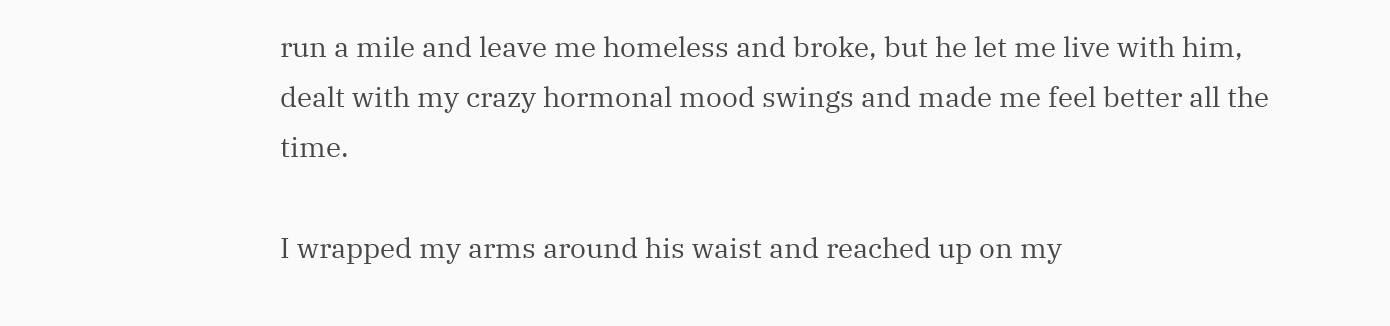run a mile and leave me homeless and broke, but he let me live with him, dealt with my crazy hormonal mood swings and made me feel better all the time.

I wrapped my arms around his waist and reached up on my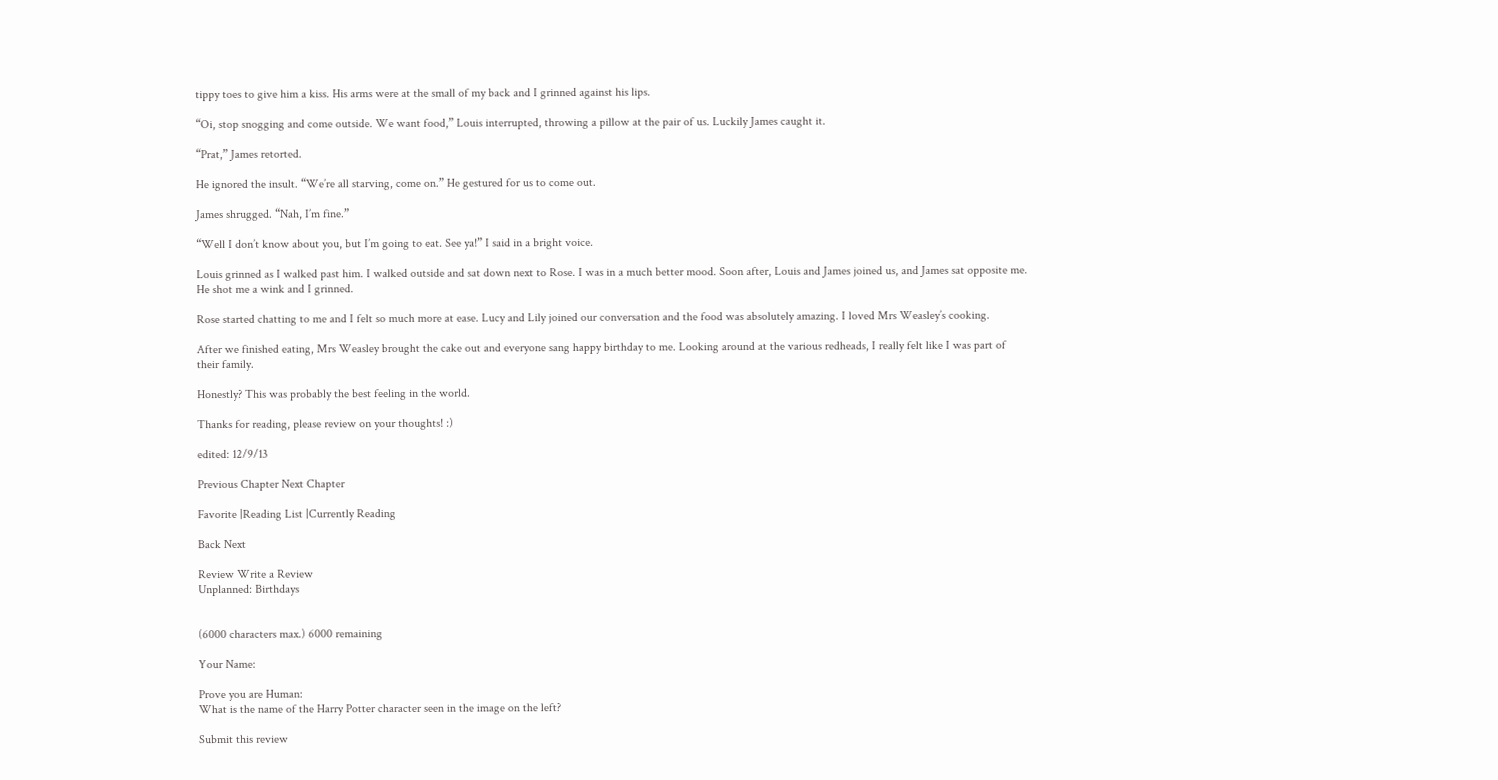tippy toes to give him a kiss. His arms were at the small of my back and I grinned against his lips.

“Oi, stop snogging and come outside. We want food,” Louis interrupted, throwing a pillow at the pair of us. Luckily James caught it.

“Prat,” James retorted.

He ignored the insult. “We’re all starving, come on.” He gestured for us to come out.

James shrugged. “Nah, I’m fine.”

“Well I don’t know about you, but I’m going to eat. See ya!” I said in a bright voice.

Louis grinned as I walked past him. I walked outside and sat down next to Rose. I was in a much better mood. Soon after, Louis and James joined us, and James sat opposite me. He shot me a wink and I grinned.

Rose started chatting to me and I felt so much more at ease. Lucy and Lily joined our conversation and the food was absolutely amazing. I loved Mrs Weasley’s cooking.

After we finished eating, Mrs Weasley brought the cake out and everyone sang happy birthday to me. Looking around at the various redheads, I really felt like I was part of their family.

Honestly? This was probably the best feeling in the world.

Thanks for reading, please review on your thoughts! :)

edited: 12/9/13

Previous Chapter Next Chapter

Favorite |Reading List |Currently Reading

Back Next

Review Write a Review
Unplanned: Birthdays


(6000 characters max.) 6000 remaining

Your Name:

Prove you are Human:
What is the name of the Harry Potter character seen in the image on the left?

Submit this review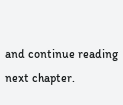and continue reading next chapter.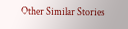Other Similar Stories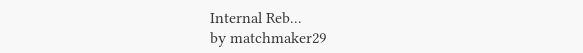Internal Reb...
by matchmaker29